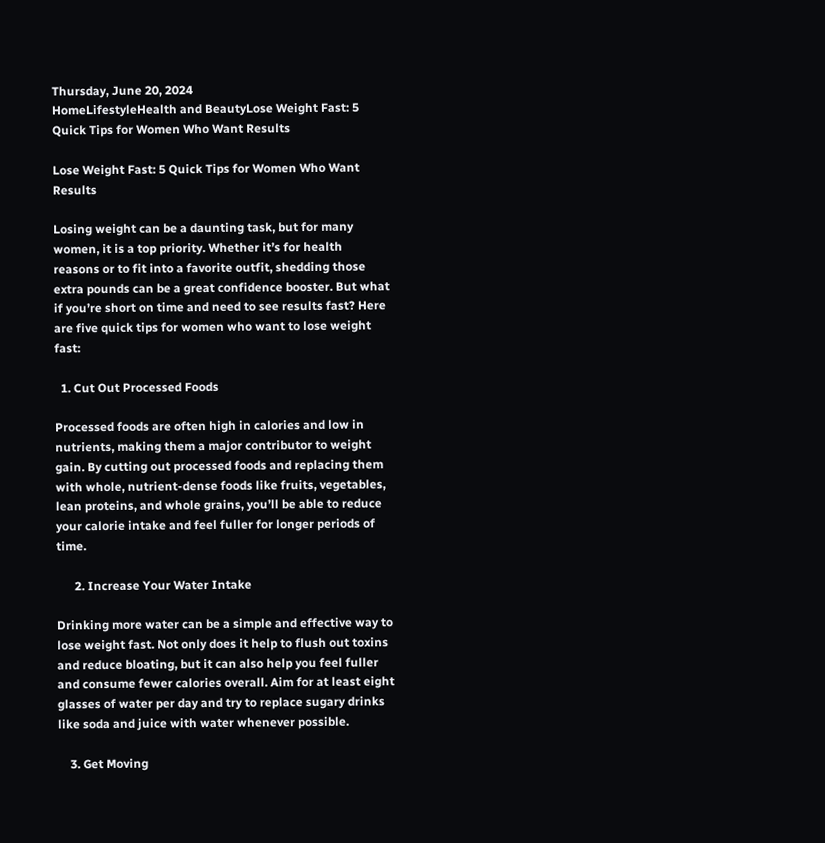Thursday, June 20, 2024
HomeLifestyleHealth and BeautyLose Weight Fast: 5 Quick Tips for Women Who Want Results

Lose Weight Fast: 5 Quick Tips for Women Who Want Results

Losing weight can be a daunting task, but for many women, it is a top priority. Whether it’s for health reasons or to fit into a favorite outfit, shedding those extra pounds can be a great confidence booster. But what if you’re short on time and need to see results fast? Here are five quick tips for women who want to lose weight fast:

  1. Cut Out Processed Foods

Processed foods are often high in calories and low in nutrients, making them a major contributor to weight gain. By cutting out processed foods and replacing them with whole, nutrient-dense foods like fruits, vegetables, lean proteins, and whole grains, you’ll be able to reduce your calorie intake and feel fuller for longer periods of time.

      2. Increase Your Water Intake

Drinking more water can be a simple and effective way to lose weight fast. Not only does it help to flush out toxins and reduce bloating, but it can also help you feel fuller and consume fewer calories overall. Aim for at least eight glasses of water per day and try to replace sugary drinks like soda and juice with water whenever possible.

    3. Get Moving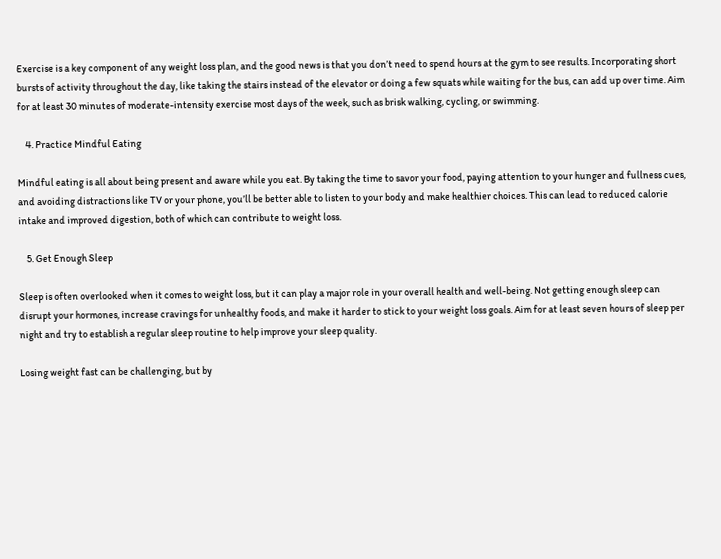Exercise is a key component of any weight loss plan, and the good news is that you don’t need to spend hours at the gym to see results. Incorporating short bursts of activity throughout the day, like taking the stairs instead of the elevator or doing a few squats while waiting for the bus, can add up over time. Aim for at least 30 minutes of moderate-intensity exercise most days of the week, such as brisk walking, cycling, or swimming.

    4. Practice Mindful Eating

Mindful eating is all about being present and aware while you eat. By taking the time to savor your food, paying attention to your hunger and fullness cues, and avoiding distractions like TV or your phone, you’ll be better able to listen to your body and make healthier choices. This can lead to reduced calorie intake and improved digestion, both of which can contribute to weight loss.

    5. Get Enough Sleep

Sleep is often overlooked when it comes to weight loss, but it can play a major role in your overall health and well-being. Not getting enough sleep can disrupt your hormones, increase cravings for unhealthy foods, and make it harder to stick to your weight loss goals. Aim for at least seven hours of sleep per night and try to establish a regular sleep routine to help improve your sleep quality.

Losing weight fast can be challenging, but by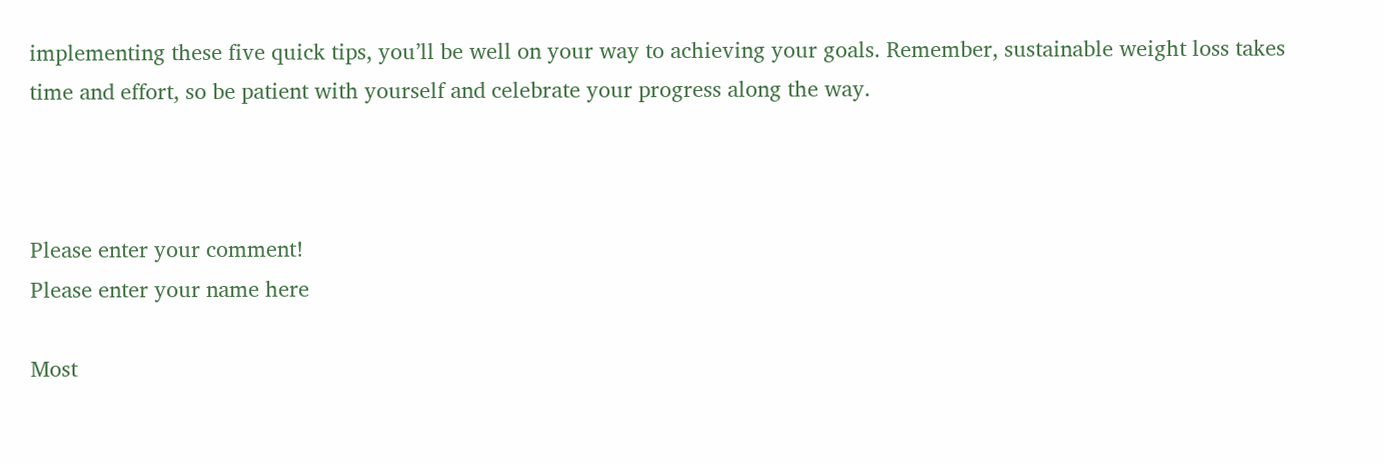implementing these five quick tips, you’ll be well on your way to achieving your goals. Remember, sustainable weight loss takes time and effort, so be patient with yourself and celebrate your progress along the way.



Please enter your comment!
Please enter your name here

Most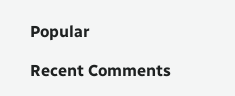Popular

Recent Comments